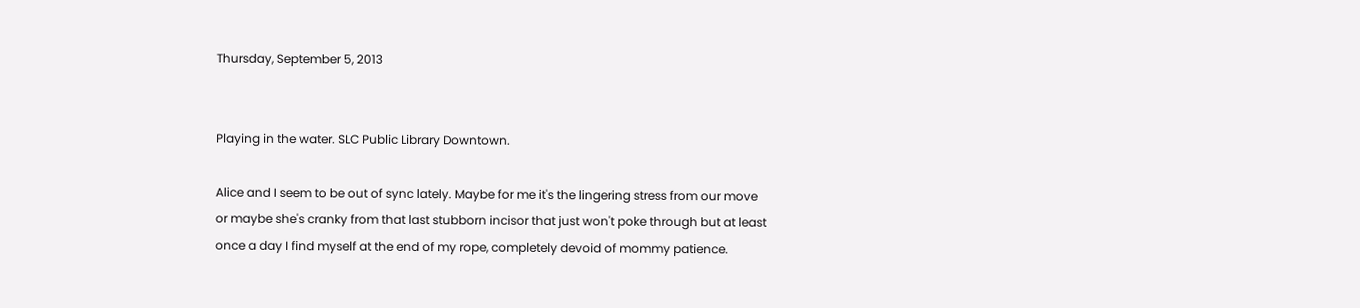Thursday, September 5, 2013


Playing in the water. SLC Public Library Downtown.

Alice and I seem to be out of sync lately. Maybe for me it's the lingering stress from our move or maybe she's cranky from that last stubborn incisor that just won't poke through but at least once a day I find myself at the end of my rope, completely devoid of mommy patience.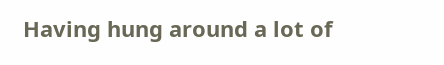Having hung around a lot of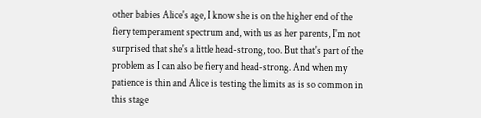other babies Alice's age, I know she is on the higher end of the fiery temperament spectrum and, with us as her parents, I'm not surprised that she's a little head-strong, too. But that's part of the problem as I can also be fiery and head-strong. And when my patience is thin and Alice is testing the limits as is so common in this stage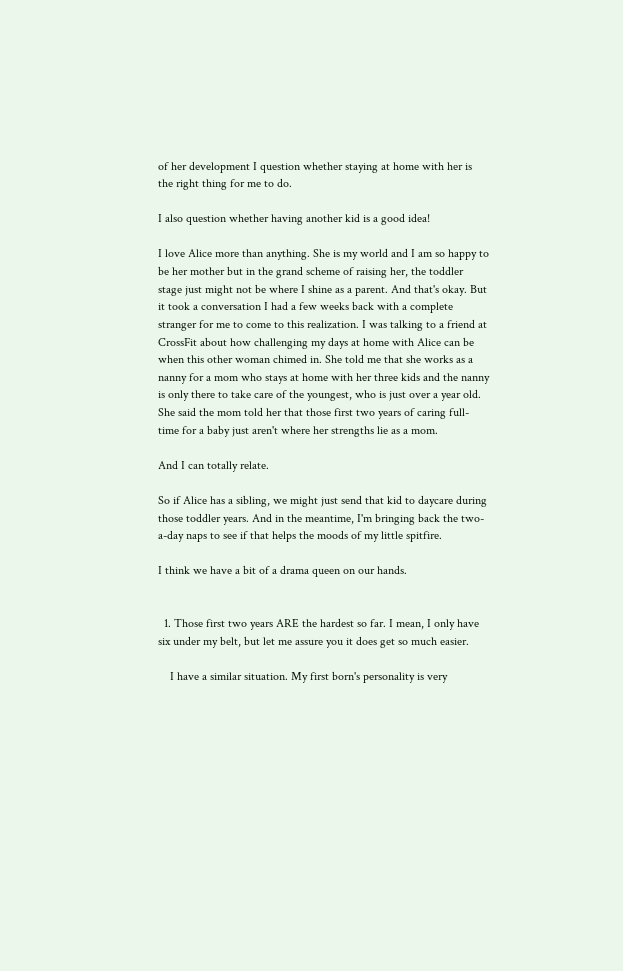of her development I question whether staying at home with her is the right thing for me to do.

I also question whether having another kid is a good idea!

I love Alice more than anything. She is my world and I am so happy to be her mother but in the grand scheme of raising her, the toddler stage just might not be where I shine as a parent. And that's okay. But it took a conversation I had a few weeks back with a complete stranger for me to come to this realization. I was talking to a friend at CrossFit about how challenging my days at home with Alice can be when this other woman chimed in. She told me that she works as a nanny for a mom who stays at home with her three kids and the nanny is only there to take care of the youngest, who is just over a year old. She said the mom told her that those first two years of caring full-time for a baby just aren't where her strengths lie as a mom.

And I can totally relate.

So if Alice has a sibling, we might just send that kid to daycare during those toddler years. And in the meantime, I'm bringing back the two-a-day naps to see if that helps the moods of my little spitfire.

I think we have a bit of a drama queen on our hands.


  1. Those first two years ARE the hardest so far. I mean, I only have six under my belt, but let me assure you it does get so much easier.

    I have a similar situation. My first born's personality is very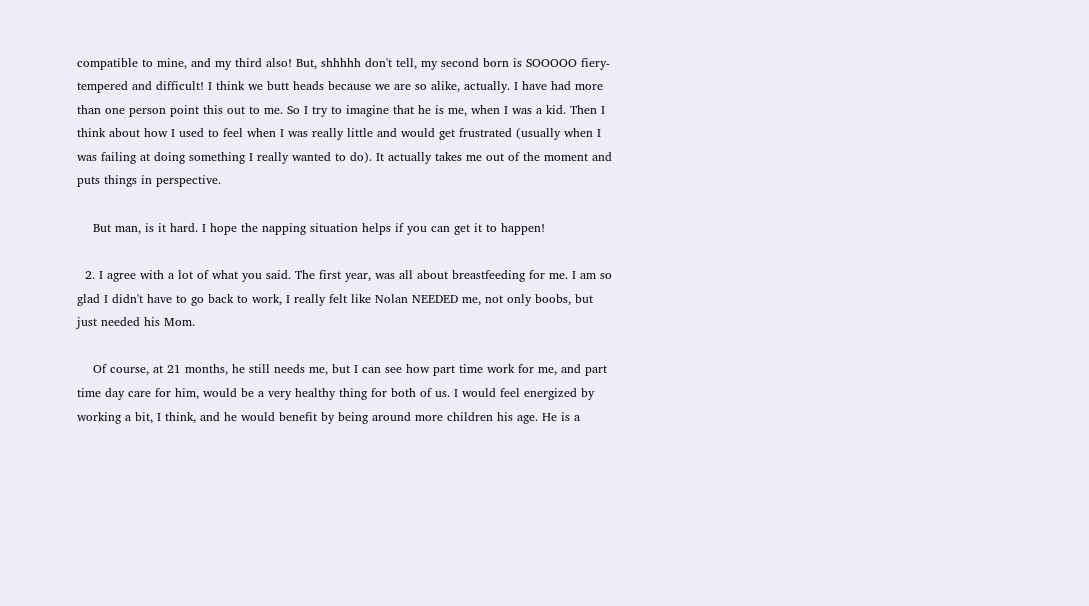compatible to mine, and my third also! But, shhhhh don't tell, my second born is SOOOOO fiery-tempered and difficult! I think we butt heads because we are so alike, actually. I have had more than one person point this out to me. So I try to imagine that he is me, when I was a kid. Then I think about how I used to feel when I was really little and would get frustrated (usually when I was failing at doing something I really wanted to do). It actually takes me out of the moment and puts things in perspective.

    But man, is it hard. I hope the napping situation helps if you can get it to happen!

  2. I agree with a lot of what you said. The first year, was all about breastfeeding for me. I am so glad I didn't have to go back to work, I really felt like Nolan NEEDED me, not only boobs, but just needed his Mom.

    Of course, at 21 months, he still needs me, but I can see how part time work for me, and part time day care for him, would be a very healthy thing for both of us. I would feel energized by working a bit, I think, and he would benefit by being around more children his age. He is a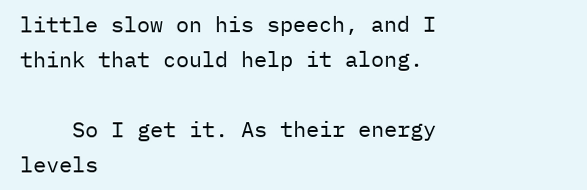little slow on his speech, and I think that could help it along.

    So I get it. As their energy levels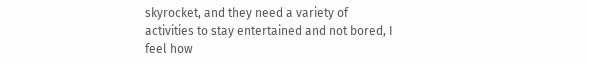skyrocket, and they need a variety of activities to stay entertained and not bored, I feel how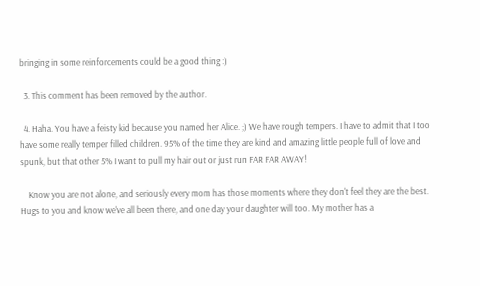bringing in some reinforcements could be a good thing :)

  3. This comment has been removed by the author.

  4. Haha. You have a feisty kid because you named her Alice. ;) We have rough tempers. I have to admit that I too have some really temper filled children. 95% of the time they are kind and amazing little people full of love and spunk, but that other 5% I want to pull my hair out or just run FAR FAR AWAY!

    Know you are not alone, and seriously every mom has those moments where they don't feel they are the best. Hugs to you and know we've all been there, and one day your daughter will too. My mother has a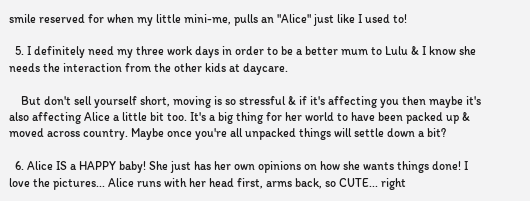smile reserved for when my little mini-me, pulls an "Alice" just like I used to!

  5. I definitely need my three work days in order to be a better mum to Lulu & I know she needs the interaction from the other kids at daycare.

    But don't sell yourself short, moving is so stressful & if it's affecting you then maybe it's also affecting Alice a little bit too. It's a big thing for her world to have been packed up & moved across country. Maybe once you're all unpacked things will settle down a bit?

  6. Alice IS a HAPPY baby! She just has her own opinions on how she wants things done! I love the pictures... Alice runs with her head first, arms back, so CUTE... right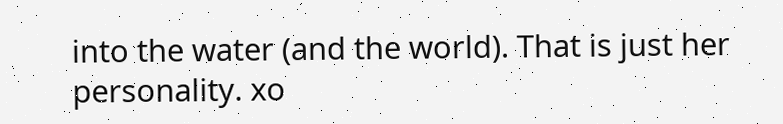into the water (and the world). That is just her personality. xo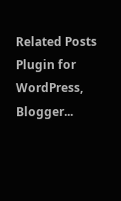Related Posts Plugin for WordPress, Blogger...